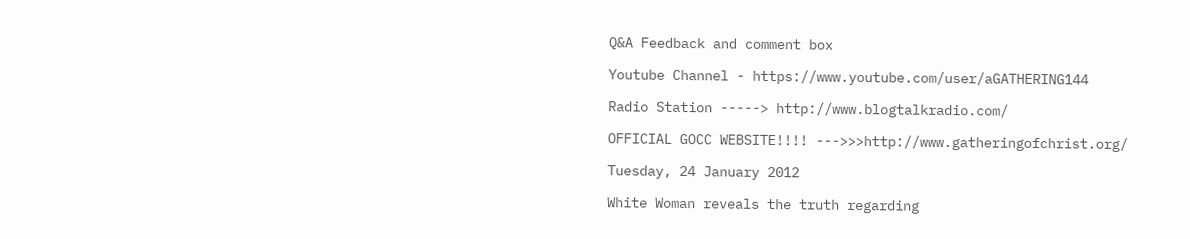Q&A Feedback and comment box

Youtube Channel - https://www.youtube.com/user/aGATHERING144

Radio Station -----> http://www.blogtalkradio.com/

OFFICIAL GOCC WEBSITE!!!! --->>>http://www.gatheringofchrist.org/

Tuesday, 24 January 2012

White Woman reveals the truth regarding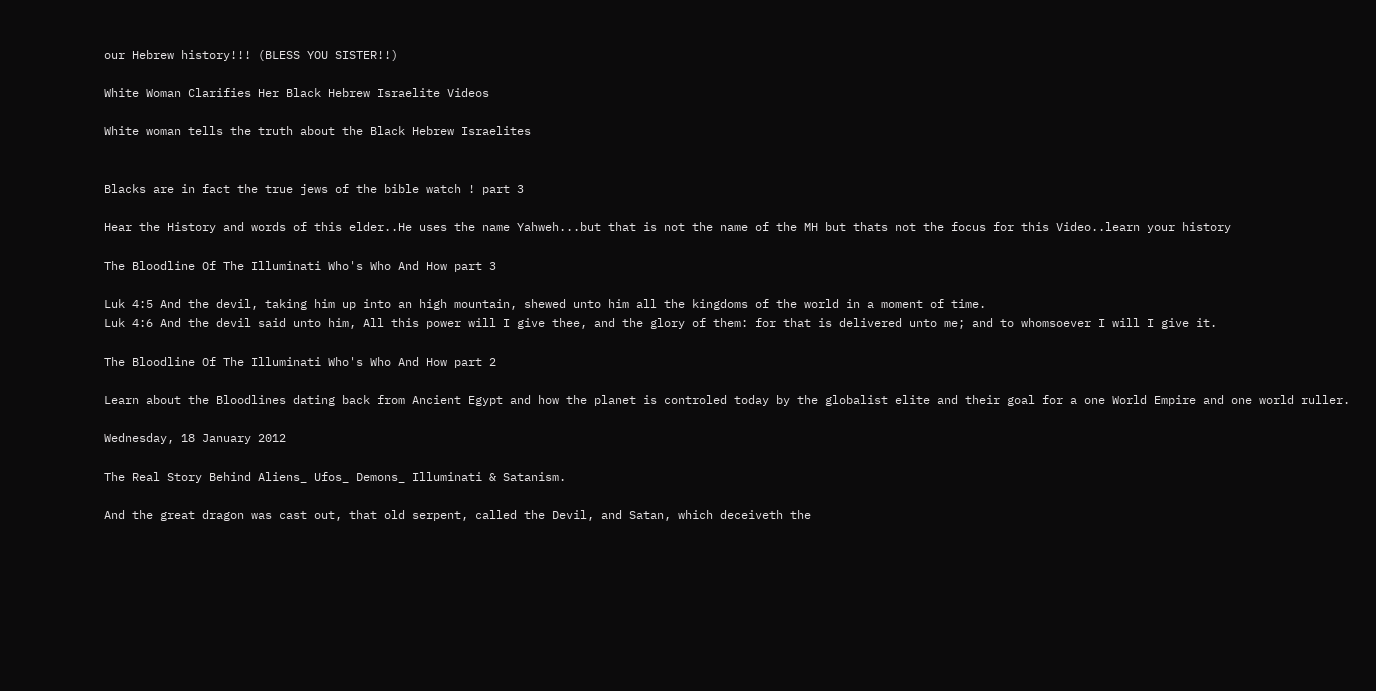our Hebrew history!!! (BLESS YOU SISTER!!)

White Woman Clarifies Her Black Hebrew Israelite Videos

White woman tells the truth about the Black Hebrew Israelites


Blacks are in fact the true jews of the bible watch ! part 3

Hear the History and words of this elder..He uses the name Yahweh...but that is not the name of the MH but thats not the focus for this Video..learn your history

The Bloodline Of The Illuminati Who's Who And How part 3

Luk 4:5 And the devil, taking him up into an high mountain, shewed unto him all the kingdoms of the world in a moment of time.
Luk 4:6 And the devil said unto him, All this power will I give thee, and the glory of them: for that is delivered unto me; and to whomsoever I will I give it.

The Bloodline Of The Illuminati Who's Who And How part 2

Learn about the Bloodlines dating back from Ancient Egypt and how the planet is controled today by the globalist elite and their goal for a one World Empire and one world ruller.

Wednesday, 18 January 2012

The Real Story Behind Aliens_ Ufos_ Demons_ Illuminati & Satanism.

And the great dragon was cast out, that old serpent, called the Devil, and Satan, which deceiveth the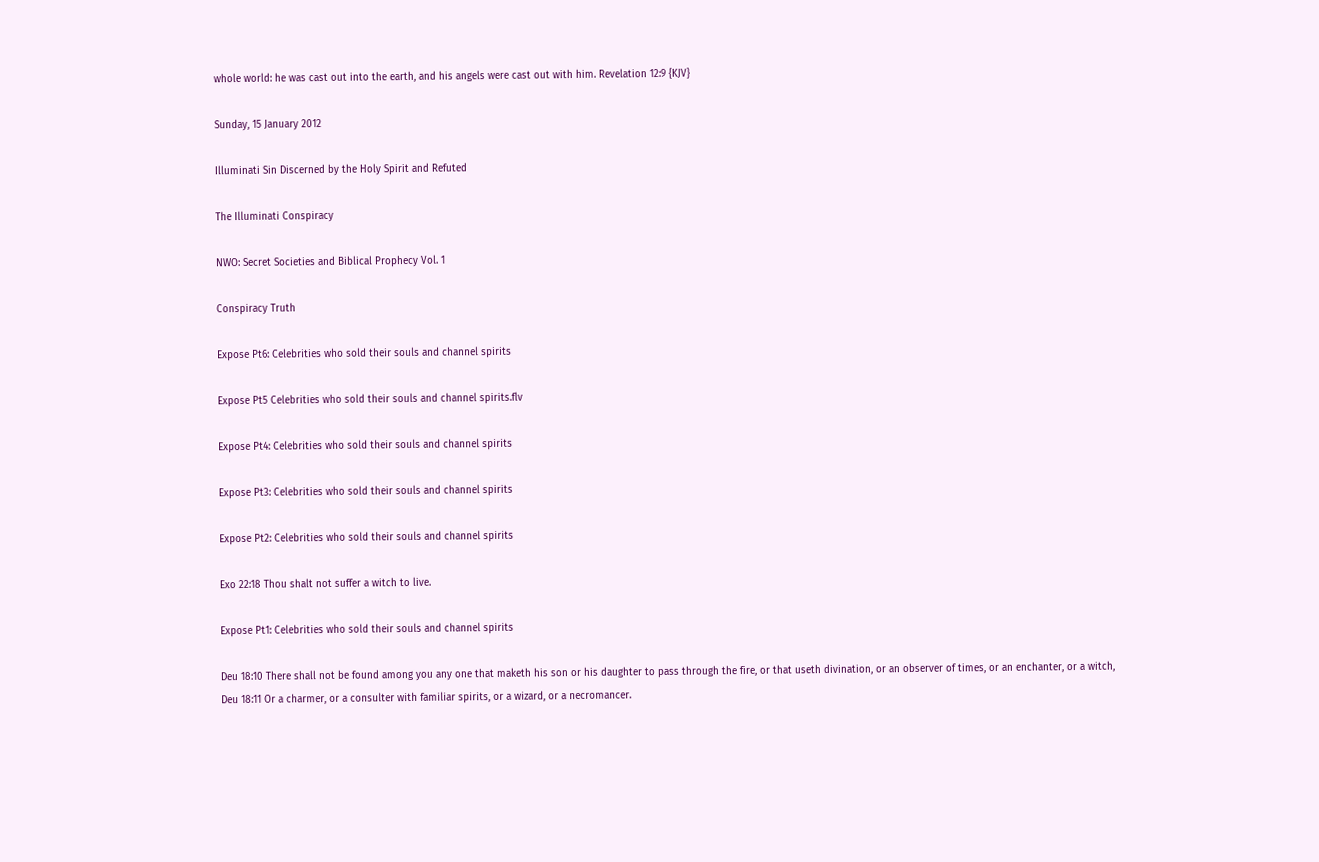whole world: he was cast out into the earth, and his angels were cast out with him. Revelation 12:9 {KJV}

Sunday, 15 January 2012

Illuminati Sin Discerned by the Holy Spirit and Refuted

The Illuminati Conspiracy

NWO: Secret Societies and Biblical Prophecy Vol. 1

Conspiracy Truth

Expose Pt6: Celebrities who sold their souls and channel spirits

Expose Pt5 Celebrities who sold their souls and channel spirits.flv

Expose Pt4: Celebrities who sold their souls and channel spirits

Expose Pt3: Celebrities who sold their souls and channel spirits

Expose Pt2: Celebrities who sold their souls and channel spirits

Exo 22:18 Thou shalt not suffer a witch to live.

Expose Pt1: Celebrities who sold their souls and channel spirits

Deu 18:10 There shall not be found among you any one that maketh his son or his daughter to pass through the fire, or that useth divination, or an observer of times, or an enchanter, or a witch,
Deu 18:11 Or a charmer, or a consulter with familiar spirits, or a wizard, or a necromancer.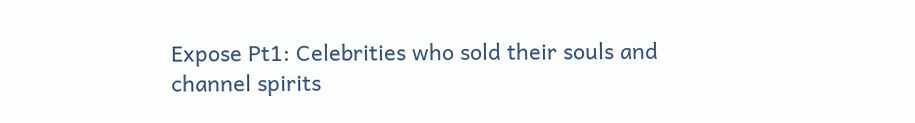Expose Pt1: Celebrities who sold their souls and channel spirits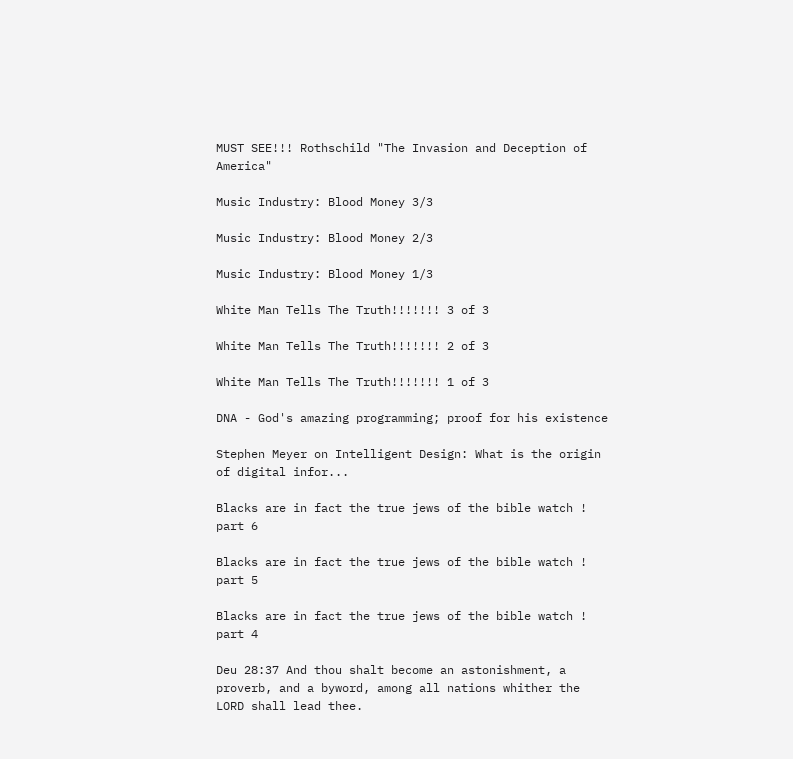MUST SEE!!! Rothschild "The Invasion and Deception of America"

Music Industry: Blood Money 3/3

Music Industry: Blood Money 2/3

Music Industry: Blood Money 1/3

White Man Tells The Truth!!!!!!! 3 of 3

White Man Tells The Truth!!!!!!! 2 of 3

White Man Tells The Truth!!!!!!! 1 of 3

DNA - God's amazing programming; proof for his existence

Stephen Meyer on Intelligent Design: What is the origin of digital infor...

Blacks are in fact the true jews of the bible watch ! part 6

Blacks are in fact the true jews of the bible watch ! part 5

Blacks are in fact the true jews of the bible watch ! part 4

Deu 28:37 And thou shalt become an astonishment, a proverb, and a byword, among all nations whither the LORD shall lead thee.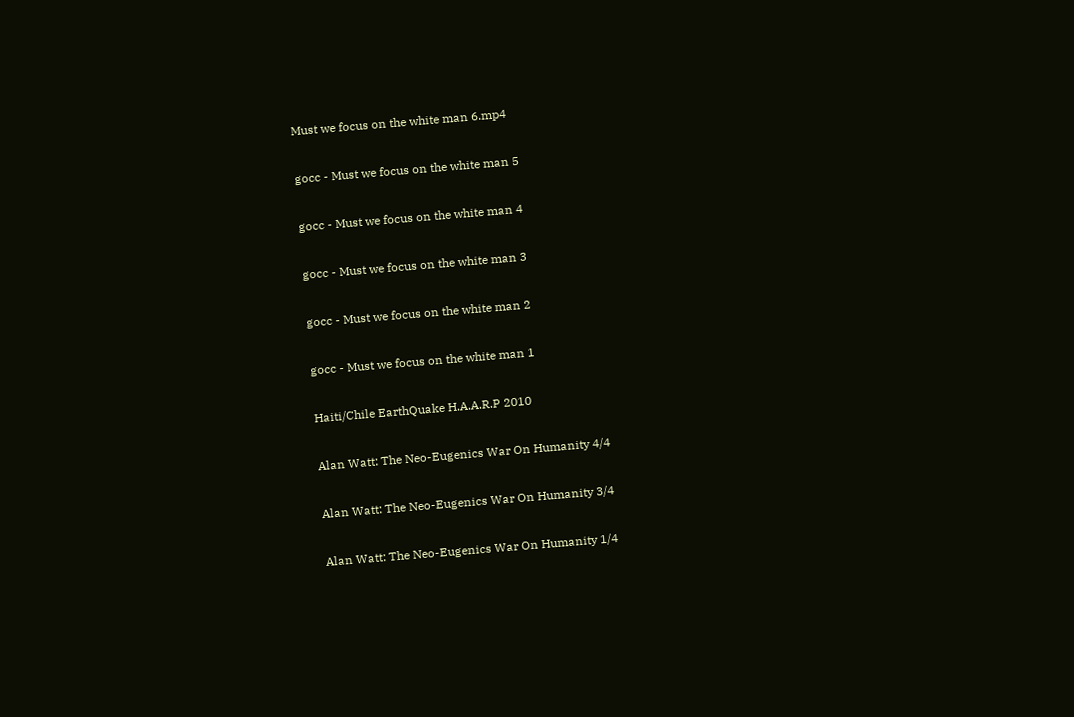Must we focus on the white man 6.mp4

gocc - Must we focus on the white man 5

gocc - Must we focus on the white man 4

gocc - Must we focus on the white man 3

gocc - Must we focus on the white man 2

gocc - Must we focus on the white man 1

Haiti/Chile EarthQuake H.A.A.R.P 2010

Alan Watt: The Neo-Eugenics War On Humanity 4/4

Alan Watt: The Neo-Eugenics War On Humanity 3/4

Alan Watt: The Neo-Eugenics War On Humanity 1/4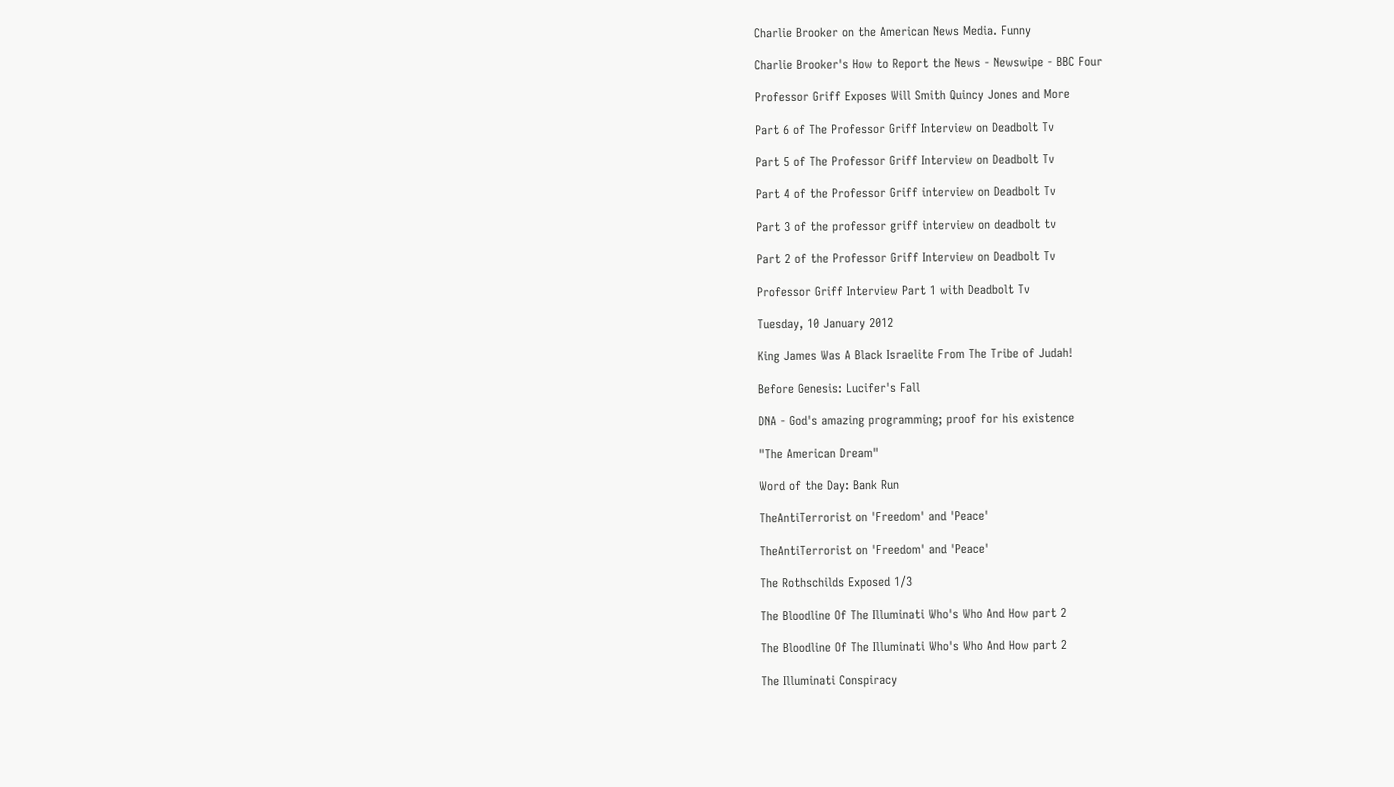Charlie Brooker on the American News Media. Funny

Charlie Brooker's How to Report the News - Newswipe - BBC Four

Professor Griff Exposes Will Smith Quincy Jones and More

Part 6 of The Professor Griff Interview on Deadbolt Tv

Part 5 of The Professor Griff Interview on Deadbolt Tv

Part 4 of the Professor Griff interview on Deadbolt Tv

Part 3 of the professor griff interview on deadbolt tv

Part 2 of the Professor Griff Interview on Deadbolt Tv

Professor Griff Interview Part 1 with Deadbolt Tv

Tuesday, 10 January 2012

King James Was A Black Israelite From The Tribe of Judah!

Before Genesis: Lucifer's Fall

DNA - God's amazing programming; proof for his existence

"The American Dream"

Word of the Day: Bank Run

TheAntiTerrorist on 'Freedom' and 'Peace'

TheAntiTerrorist on 'Freedom' and 'Peace'

The Rothschilds Exposed 1/3

The Bloodline Of The Illuminati Who's Who And How part 2

The Bloodline Of The Illuminati Who's Who And How part 2

The Illuminati Conspiracy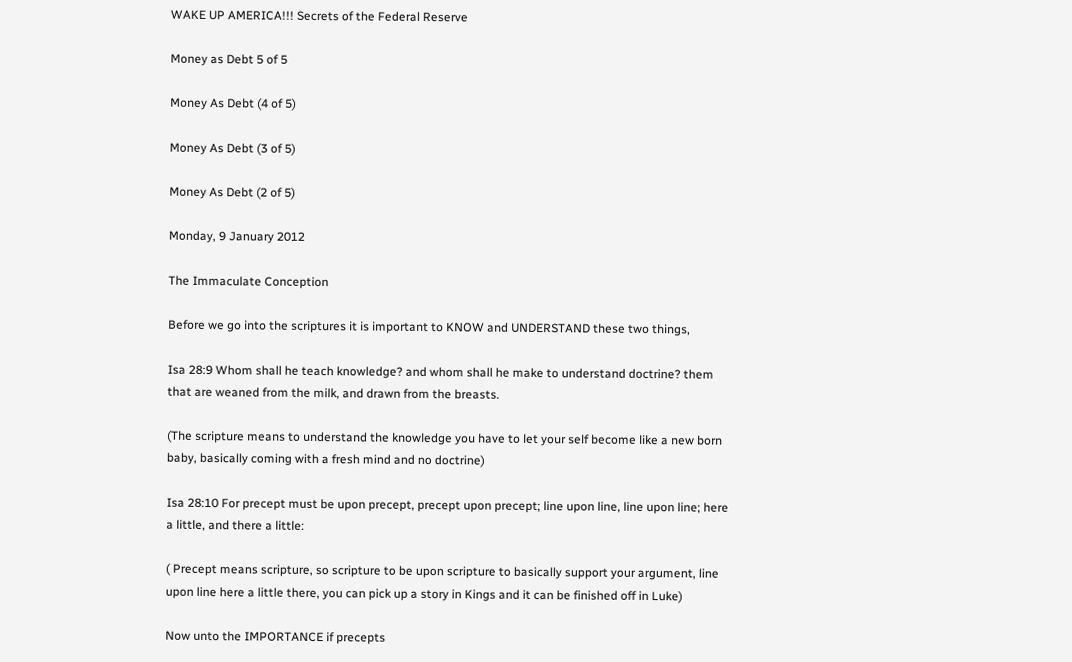WAKE UP AMERICA!!! Secrets of the Federal Reserve

Money as Debt 5 of 5

Money As Debt (4 of 5)

Money As Debt (3 of 5)

Money As Debt (2 of 5)

Monday, 9 January 2012

The Immaculate Conception

Before we go into the scriptures it is important to KNOW and UNDERSTAND these two things,

Isa 28:9 Whom shall he teach knowledge? and whom shall he make to understand doctrine? them that are weaned from the milk, and drawn from the breasts.

(The scripture means to understand the knowledge you have to let your self become like a new born baby, basically coming with a fresh mind and no doctrine)

Isa 28:10 For precept must be upon precept, precept upon precept; line upon line, line upon line; here a little, and there a little:

( Precept means scripture, so scripture to be upon scripture to basically support your argument, line upon line here a little there, you can pick up a story in Kings and it can be finished off in Luke)

Now unto the IMPORTANCE if precepts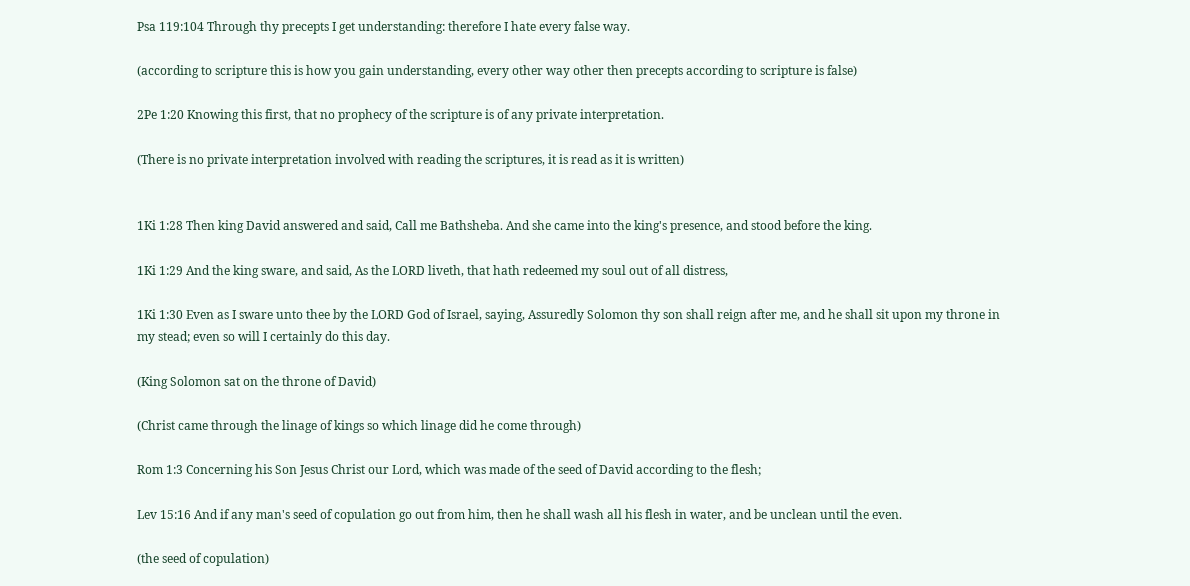Psa 119:104 Through thy precepts I get understanding: therefore I hate every false way.

(according to scripture this is how you gain understanding, every other way other then precepts according to scripture is false)

2Pe 1:20 Knowing this first, that no prophecy of the scripture is of any private interpretation.

(There is no private interpretation involved with reading the scriptures, it is read as it is written)


1Ki 1:28 Then king David answered and said, Call me Bathsheba. And she came into the king's presence, and stood before the king.

1Ki 1:29 And the king sware, and said, As the LORD liveth, that hath redeemed my soul out of all distress,

1Ki 1:30 Even as I sware unto thee by the LORD God of Israel, saying, Assuredly Solomon thy son shall reign after me, and he shall sit upon my throne in my stead; even so will I certainly do this day.

(King Solomon sat on the throne of David)

(Christ came through the linage of kings so which linage did he come through)

Rom 1:3 Concerning his Son Jesus Christ our Lord, which was made of the seed of David according to the flesh;

Lev 15:16 And if any man's seed of copulation go out from him, then he shall wash all his flesh in water, and be unclean until the even.

(the seed of copulation)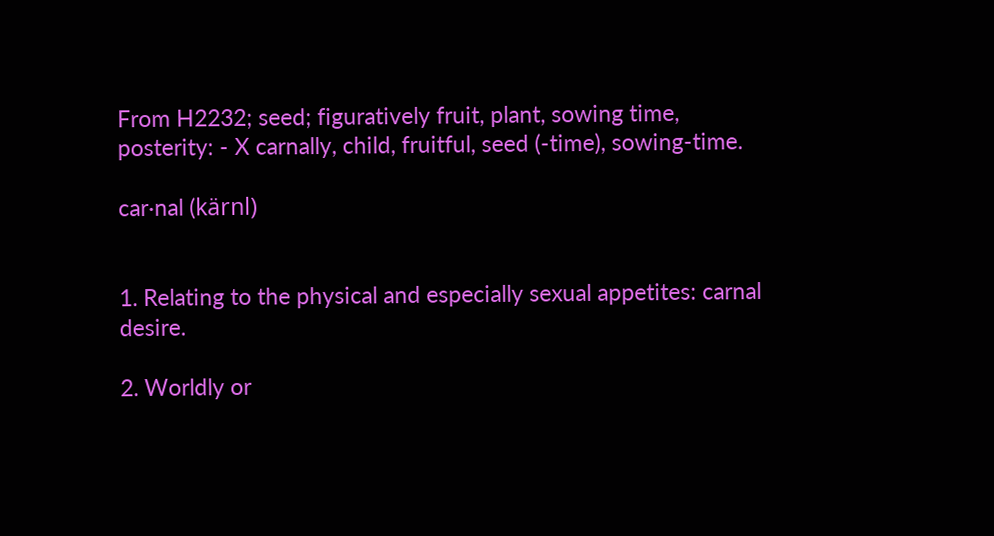From H2232; seed; figuratively fruit, plant, sowing time, posterity: - X carnally, child, fruitful, seed (-time), sowing-time.

car·nal (kärnl)


1. Relating to the physical and especially sexual appetites: carnal desire.

2. Worldly or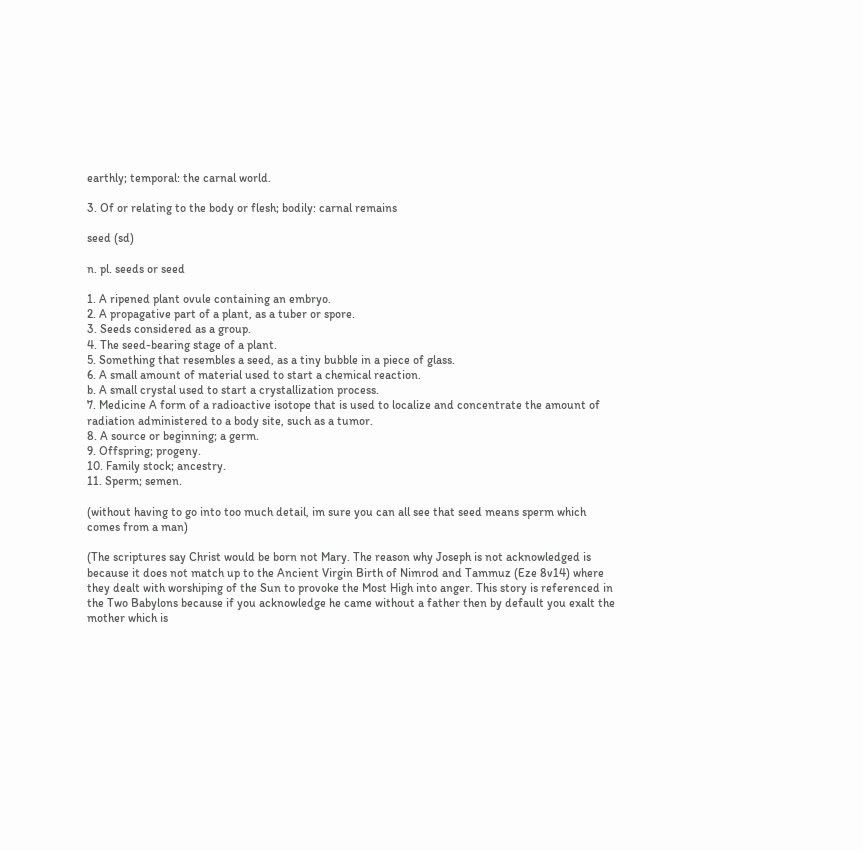earthly; temporal: the carnal world.

3. Of or relating to the body or flesh; bodily: carnal remains

seed (sd)

n. pl. seeds or seed

1. A ripened plant ovule containing an embryo.
2. A propagative part of a plant, as a tuber or spore.
3. Seeds considered as a group.
4. The seed-bearing stage of a plant.
5. Something that resembles a seed, as a tiny bubble in a piece of glass.
6. A small amount of material used to start a chemical reaction.
b. A small crystal used to start a crystallization process.
7. Medicine A form of a radioactive isotope that is used to localize and concentrate the amount of radiation administered to a body site, such as a tumor.
8. A source or beginning; a germ.
9. Offspring; progeny.
10. Family stock; ancestry.
11. Sperm; semen.

(without having to go into too much detail, im sure you can all see that seed means sperm which comes from a man)

(The scriptures say Christ would be born not Mary. The reason why Joseph is not acknowledged is because it does not match up to the Ancient Virgin Birth of Nimrod and Tammuz (Eze 8v14) where they dealt with worshiping of the Sun to provoke the Most High into anger. This story is referenced in the Two Babylons because if you acknowledge he came without a father then by default you exalt the mother which is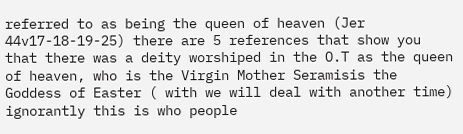referred to as being the queen of heaven (Jer 44v17-18-19-25) there are 5 references that show you that there was a deity worshiped in the O.T as the queen of heaven, who is the Virgin Mother Seramisis the Goddess of Easter ( with we will deal with another time) ignorantly this is who people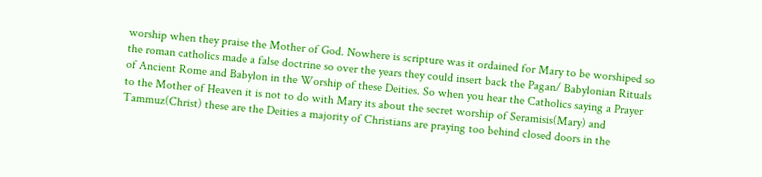worship when they praise the Mother of God. Nowhere is scripture was it ordained for Mary to be worshiped so the roman catholics made a false doctrine so over the years they could insert back the Pagan/ Babylonian Rituals of Ancient Rome and Babylon in the Worship of these Deities. So when you hear the Catholics saying a Prayer to the Mother of Heaven it is not to do with Mary its about the secret worship of Seramisis(Mary) and Tammuz(Christ) these are the Deities a majority of Christians are praying too behind closed doors in the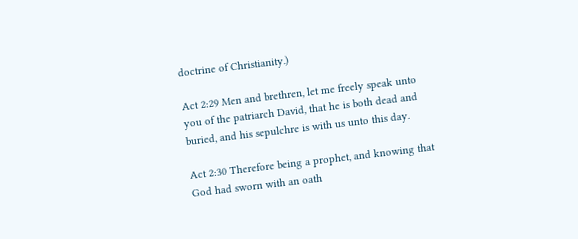doctrine of Christianity.)

Act 2:29 Men and brethren, let me freely speak unto you of the patriarch David, that he is both dead and buried, and his sepulchre is with us unto this day.

Act 2:30 Therefore being a prophet, and knowing that God had sworn with an oath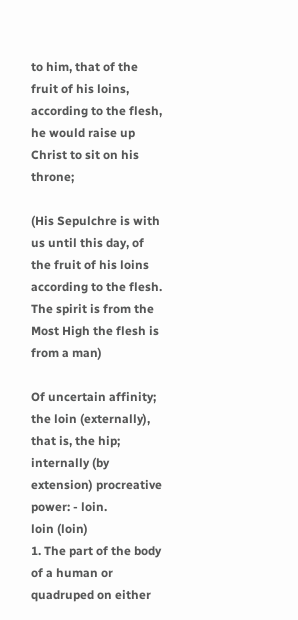to him, that of the fruit of his loins, according to the flesh, he would raise up Christ to sit on his throne;

(His Sepulchre is with us until this day, of the fruit of his loins according to the flesh. The spirit is from the Most High the flesh is from a man)

Of uncertain affinity; the loin (externally), that is, the hip; internally (by extension) procreative power: - loin.
loin (loin)
1. The part of the body of a human or quadruped on either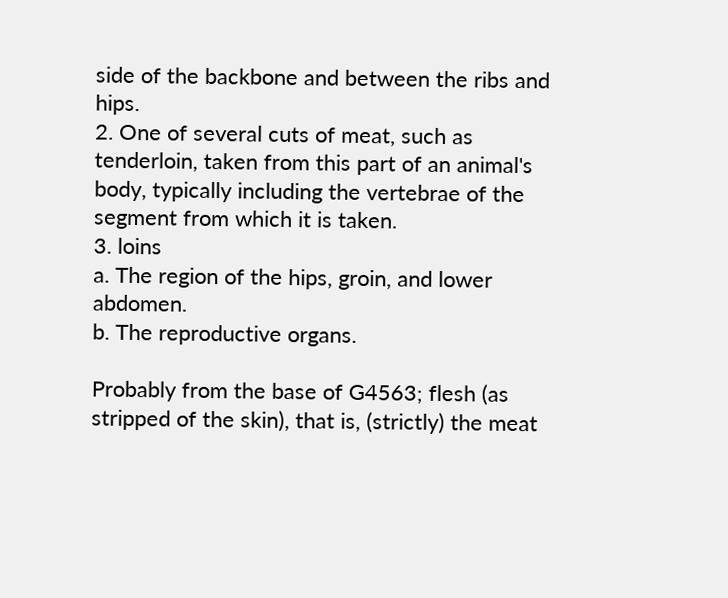side of the backbone and between the ribs and hips.
2. One of several cuts of meat, such as tenderloin, taken from this part of an animal's body, typically including the vertebrae of the segment from which it is taken.
3. loins
a. The region of the hips, groin, and lower abdomen.
b. The reproductive organs.

Probably from the base of G4563; flesh (as stripped of the skin), that is, (strictly) the meat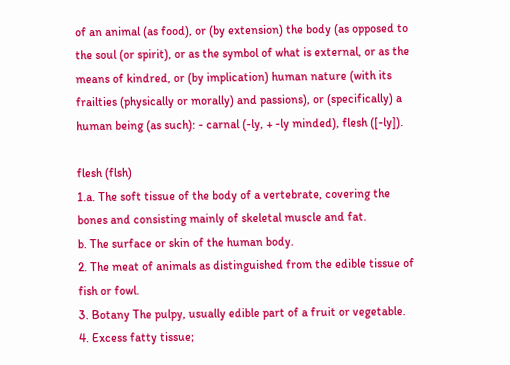of an animal (as food), or (by extension) the body (as opposed to the soul (or spirit), or as the symbol of what is external, or as the means of kindred, or (by implication) human nature (with its frailties (physically or morally) and passions), or (specifically) a human being (as such): - carnal (-ly, + -ly minded), flesh ([-ly]).

flesh (flsh)
1.a. The soft tissue of the body of a vertebrate, covering the bones and consisting mainly of skeletal muscle and fat.
b. The surface or skin of the human body.
2. The meat of animals as distinguished from the edible tissue of fish or fowl.
3. Botany The pulpy, usually edible part of a fruit or vegetable.
4. Excess fatty tissue;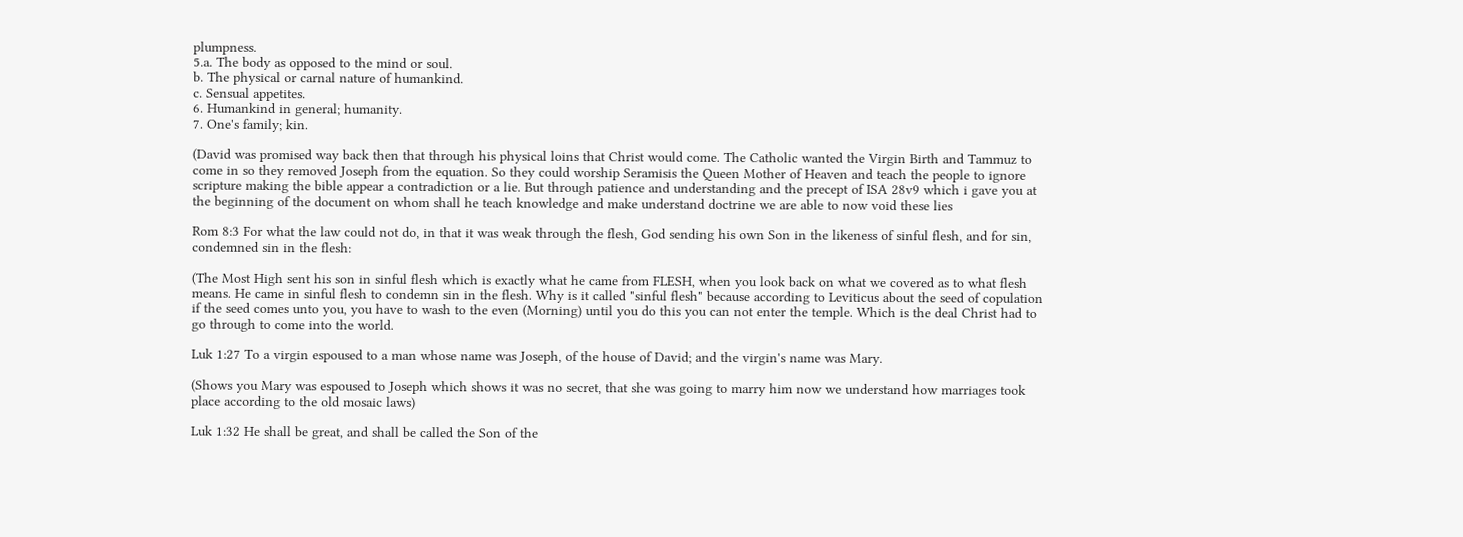plumpness.
5.a. The body as opposed to the mind or soul.
b. The physical or carnal nature of humankind.
c. Sensual appetites.
6. Humankind in general; humanity.
7. One's family; kin.

(David was promised way back then that through his physical loins that Christ would come. The Catholic wanted the Virgin Birth and Tammuz to come in so they removed Joseph from the equation. So they could worship Seramisis the Queen Mother of Heaven and teach the people to ignore scripture making the bible appear a contradiction or a lie. But through patience and understanding and the precept of ISA 28v9 which i gave you at the beginning of the document on whom shall he teach knowledge and make understand doctrine we are able to now void these lies

Rom 8:3 For what the law could not do, in that it was weak through the flesh, God sending his own Son in the likeness of sinful flesh, and for sin, condemned sin in the flesh:

(The Most High sent his son in sinful flesh which is exactly what he came from FLESH, when you look back on what we covered as to what flesh means. He came in sinful flesh to condemn sin in the flesh. Why is it called "sinful flesh" because according to Leviticus about the seed of copulation if the seed comes unto you, you have to wash to the even (Morning) until you do this you can not enter the temple. Which is the deal Christ had to go through to come into the world.

Luk 1:27 To a virgin espoused to a man whose name was Joseph, of the house of David; and the virgin's name was Mary.

(Shows you Mary was espoused to Joseph which shows it was no secret, that she was going to marry him now we understand how marriages took place according to the old mosaic laws)

Luk 1:32 He shall be great, and shall be called the Son of the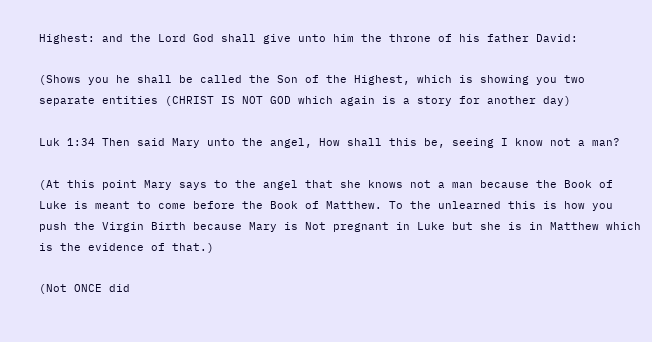Highest: and the Lord God shall give unto him the throne of his father David:

(Shows you he shall be called the Son of the Highest, which is showing you two separate entities (CHRIST IS NOT GOD which again is a story for another day)

Luk 1:34 Then said Mary unto the angel, How shall this be, seeing I know not a man?

(At this point Mary says to the angel that she knows not a man because the Book of Luke is meant to come before the Book of Matthew. To the unlearned this is how you push the Virgin Birth because Mary is Not pregnant in Luke but she is in Matthew which is the evidence of that.)

(Not ONCE did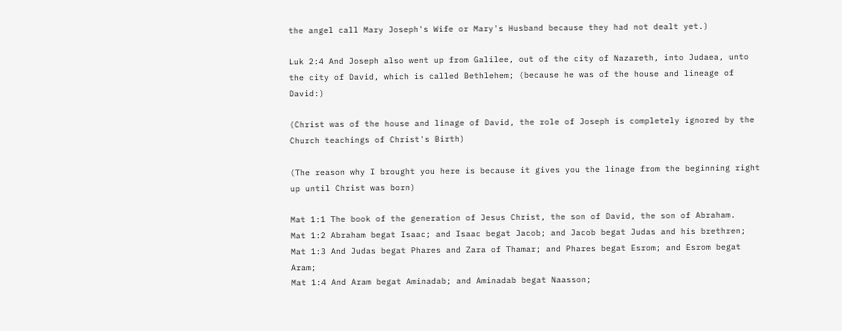the angel call Mary Joseph's Wife or Mary's Husband because they had not dealt yet.)

Luk 2:4 And Joseph also went up from Galilee, out of the city of Nazareth, into Judaea, unto the city of David, which is called Bethlehem; (because he was of the house and lineage of David:)

(Christ was of the house and linage of David, the role of Joseph is completely ignored by the Church teachings of Christ's Birth)

(The reason why I brought you here is because it gives you the linage from the beginning right up until Christ was born)

Mat 1:1 The book of the generation of Jesus Christ, the son of David, the son of Abraham.
Mat 1:2 Abraham begat Isaac; and Isaac begat Jacob; and Jacob begat Judas and his brethren;
Mat 1:3 And Judas begat Phares and Zara of Thamar; and Phares begat Esrom; and Esrom begat Aram;
Mat 1:4 And Aram begat Aminadab; and Aminadab begat Naasson;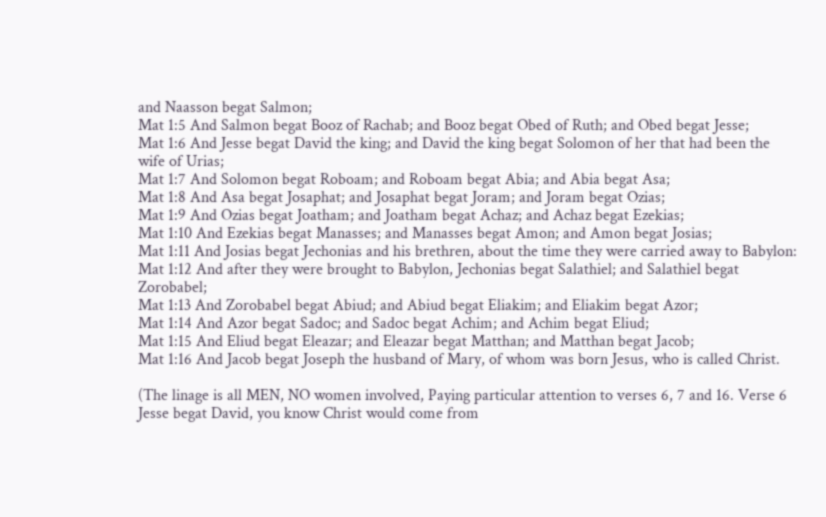and Naasson begat Salmon;
Mat 1:5 And Salmon begat Booz of Rachab; and Booz begat Obed of Ruth; and Obed begat Jesse;
Mat 1:6 And Jesse begat David the king; and David the king begat Solomon of her that had been the wife of Urias;
Mat 1:7 And Solomon begat Roboam; and Roboam begat Abia; and Abia begat Asa;
Mat 1:8 And Asa begat Josaphat; and Josaphat begat Joram; and Joram begat Ozias;
Mat 1:9 And Ozias begat Joatham; and Joatham begat Achaz; and Achaz begat Ezekias;
Mat 1:10 And Ezekias begat Manasses; and Manasses begat Amon; and Amon begat Josias;
Mat 1:11 And Josias begat Jechonias and his brethren, about the time they were carried away to Babylon:
Mat 1:12 And after they were brought to Babylon, Jechonias begat Salathiel; and Salathiel begat Zorobabel;
Mat 1:13 And Zorobabel begat Abiud; and Abiud begat Eliakim; and Eliakim begat Azor;
Mat 1:14 And Azor begat Sadoc; and Sadoc begat Achim; and Achim begat Eliud;
Mat 1:15 And Eliud begat Eleazar; and Eleazar begat Matthan; and Matthan begat Jacob;
Mat 1:16 And Jacob begat Joseph the husband of Mary, of whom was born Jesus, who is called Christ.

(The linage is all MEN, NO women involved, Paying particular attention to verses 6, 7 and 16. Verse 6 Jesse begat David, you know Christ would come from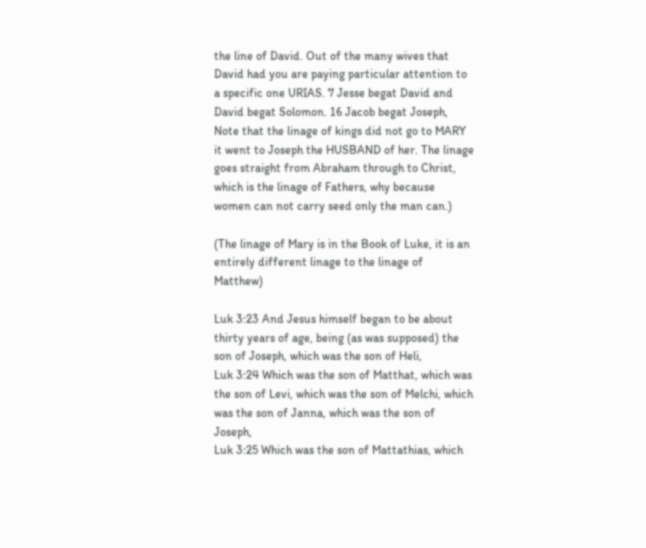the line of David. Out of the many wives that David had you are paying particular attention to a specific one URIAS. 7 Jesse begat David and David begat Solomon. 16 Jacob begat Joseph, Note that the linage of kings did not go to MARY it went to Joseph the HUSBAND of her. The linage goes straight from Abraham through to Christ, which is the linage of Fathers, why because women can not carry seed only the man can.)

(The linage of Mary is in the Book of Luke, it is an entirely different linage to the linage of Matthew)

Luk 3:23 And Jesus himself began to be about thirty years of age, being (as was supposed) the son of Joseph, which was the son of Heli,
Luk 3:24 Which was the son of Matthat, which was the son of Levi, which was the son of Melchi, which was the son of Janna, which was the son of Joseph,
Luk 3:25 Which was the son of Mattathias, which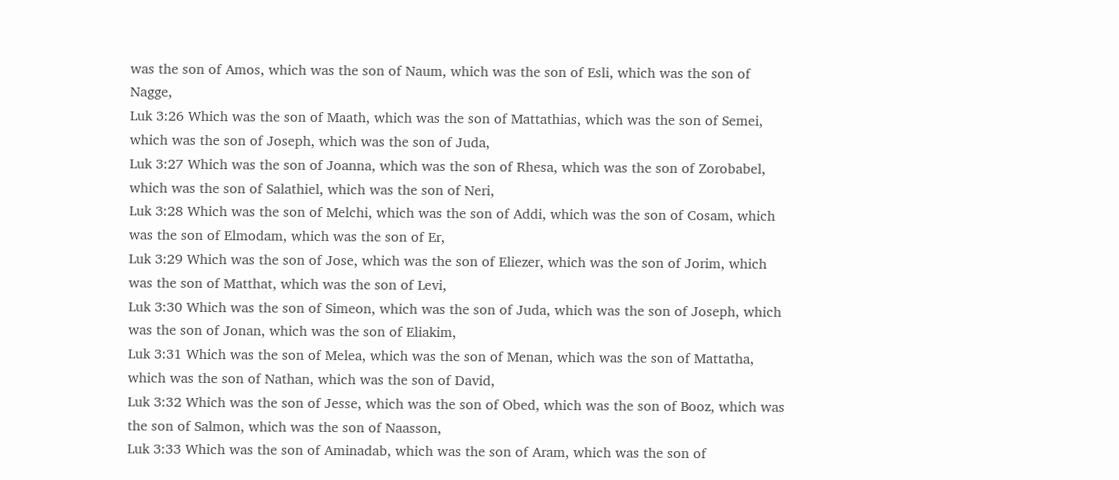was the son of Amos, which was the son of Naum, which was the son of Esli, which was the son of Nagge,
Luk 3:26 Which was the son of Maath, which was the son of Mattathias, which was the son of Semei, which was the son of Joseph, which was the son of Juda,
Luk 3:27 Which was the son of Joanna, which was the son of Rhesa, which was the son of Zorobabel, which was the son of Salathiel, which was the son of Neri,
Luk 3:28 Which was the son of Melchi, which was the son of Addi, which was the son of Cosam, which was the son of Elmodam, which was the son of Er,
Luk 3:29 Which was the son of Jose, which was the son of Eliezer, which was the son of Jorim, which was the son of Matthat, which was the son of Levi,
Luk 3:30 Which was the son of Simeon, which was the son of Juda, which was the son of Joseph, which was the son of Jonan, which was the son of Eliakim,
Luk 3:31 Which was the son of Melea, which was the son of Menan, which was the son of Mattatha, which was the son of Nathan, which was the son of David,
Luk 3:32 Which was the son of Jesse, which was the son of Obed, which was the son of Booz, which was the son of Salmon, which was the son of Naasson,
Luk 3:33 Which was the son of Aminadab, which was the son of Aram, which was the son of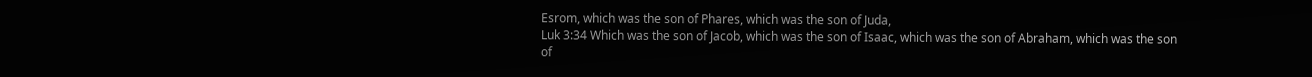Esrom, which was the son of Phares, which was the son of Juda,
Luk 3:34 Which was the son of Jacob, which was the son of Isaac, which was the son of Abraham, which was the son of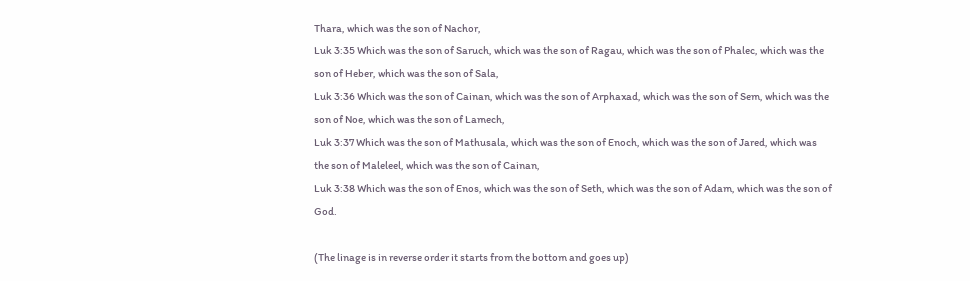Thara, which was the son of Nachor,
Luk 3:35 Which was the son of Saruch, which was the son of Ragau, which was the son of Phalec, which was the son of Heber, which was the son of Sala,
Luk 3:36 Which was the son of Cainan, which was the son of Arphaxad, which was the son of Sem, which was the son of Noe, which was the son of Lamech,
Luk 3:37 Which was the son of Mathusala, which was the son of Enoch, which was the son of Jared, which was the son of Maleleel, which was the son of Cainan,
Luk 3:38 Which was the son of Enos, which was the son of Seth, which was the son of Adam, which was the son of God.

(The linage is in reverse order it starts from the bottom and goes up)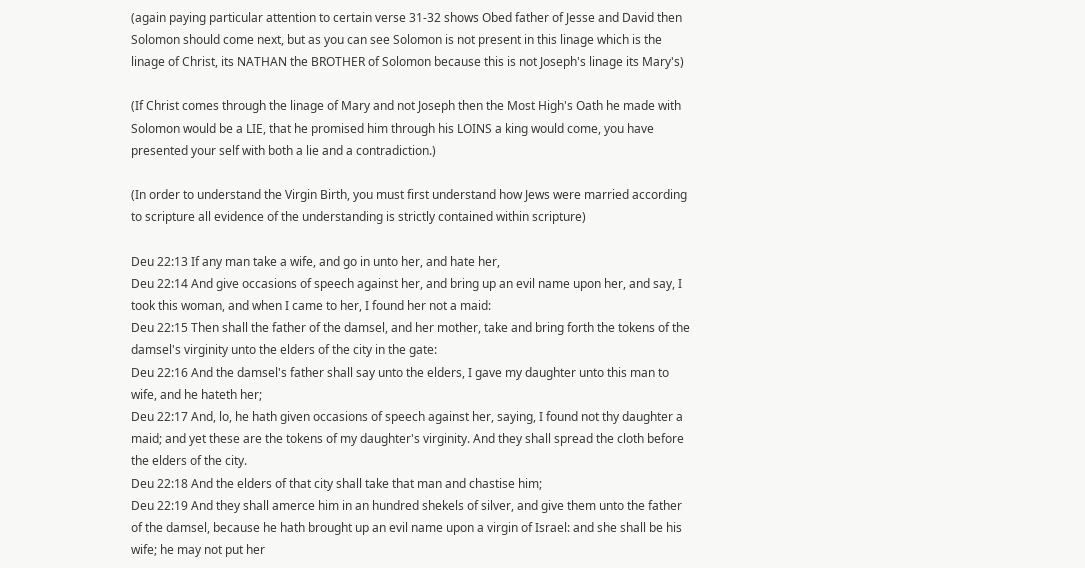(again paying particular attention to certain verse 31-32 shows Obed father of Jesse and David then Solomon should come next, but as you can see Solomon is not present in this linage which is the linage of Christ, its NATHAN the BROTHER of Solomon because this is not Joseph's linage its Mary's)

(If Christ comes through the linage of Mary and not Joseph then the Most High's Oath he made with Solomon would be a LIE, that he promised him through his LOINS a king would come, you have presented your self with both a lie and a contradiction.)

(In order to understand the Virgin Birth, you must first understand how Jews were married according to scripture all evidence of the understanding is strictly contained within scripture)

Deu 22:13 If any man take a wife, and go in unto her, and hate her,
Deu 22:14 And give occasions of speech against her, and bring up an evil name upon her, and say, I took this woman, and when I came to her, I found her not a maid:
Deu 22:15 Then shall the father of the damsel, and her mother, take and bring forth the tokens of the damsel's virginity unto the elders of the city in the gate:
Deu 22:16 And the damsel's father shall say unto the elders, I gave my daughter unto this man to wife, and he hateth her;
Deu 22:17 And, lo, he hath given occasions of speech against her, saying, I found not thy daughter a maid; and yet these are the tokens of my daughter's virginity. And they shall spread the cloth before the elders of the city.
Deu 22:18 And the elders of that city shall take that man and chastise him;
Deu 22:19 And they shall amerce him in an hundred shekels of silver, and give them unto the father of the damsel, because he hath brought up an evil name upon a virgin of Israel: and she shall be his wife; he may not put her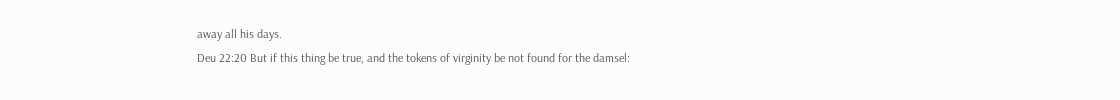away all his days.
Deu 22:20 But if this thing be true, and the tokens of virginity be not found for the damsel: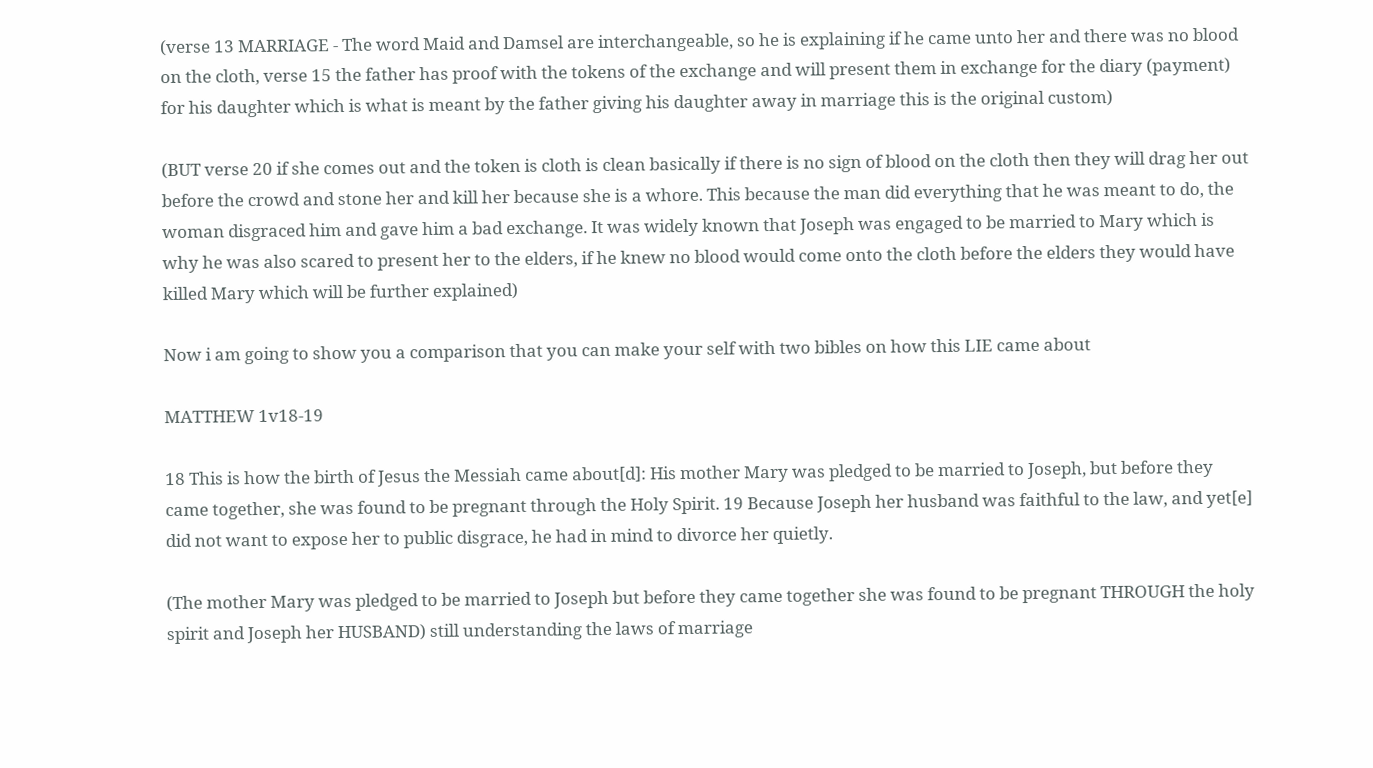(verse 13 MARRIAGE - The word Maid and Damsel are interchangeable, so he is explaining if he came unto her and there was no blood on the cloth, verse 15 the father has proof with the tokens of the exchange and will present them in exchange for the diary (payment) for his daughter which is what is meant by the father giving his daughter away in marriage this is the original custom)

(BUT verse 20 if she comes out and the token is cloth is clean basically if there is no sign of blood on the cloth then they will drag her out before the crowd and stone her and kill her because she is a whore. This because the man did everything that he was meant to do, the woman disgraced him and gave him a bad exchange. It was widely known that Joseph was engaged to be married to Mary which is why he was also scared to present her to the elders, if he knew no blood would come onto the cloth before the elders they would have killed Mary which will be further explained)

Now i am going to show you a comparison that you can make your self with two bibles on how this LIE came about

MATTHEW 1v18-19

18 This is how the birth of Jesus the Messiah came about[d]: His mother Mary was pledged to be married to Joseph, but before they came together, she was found to be pregnant through the Holy Spirit. 19 Because Joseph her husband was faithful to the law, and yet[e] did not want to expose her to public disgrace, he had in mind to divorce her quietly.

(The mother Mary was pledged to be married to Joseph but before they came together she was found to be pregnant THROUGH the holy spirit and Joseph her HUSBAND) still understanding the laws of marriage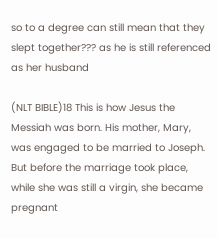so to a degree can still mean that they slept together??? as he is still referenced as her husband

(NLT BIBLE)18 This is how Jesus the Messiah was born. His mother, Mary, was engaged to be married to Joseph. But before the marriage took place, while she was still a virgin, she became pregnant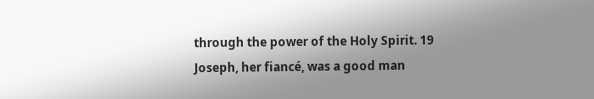through the power of the Holy Spirit. 19 Joseph, her fiancé, was a good man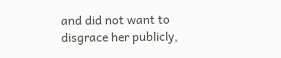and did not want to disgrace her publicly,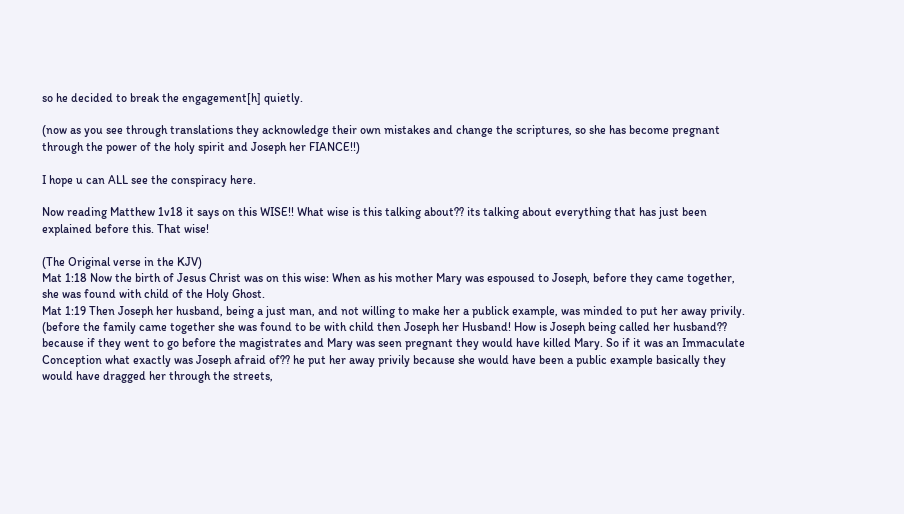so he decided to break the engagement[h] quietly.

(now as you see through translations they acknowledge their own mistakes and change the scriptures, so she has become pregnant through the power of the holy spirit and Joseph her FIANCE!!)

I hope u can ALL see the conspiracy here.

Now reading Matthew 1v18 it says on this WISE!! What wise is this talking about?? its talking about everything that has just been explained before this. That wise!

(The Original verse in the KJV)
Mat 1:18 Now the birth of Jesus Christ was on this wise: When as his mother Mary was espoused to Joseph, before they came together, she was found with child of the Holy Ghost.
Mat 1:19 Then Joseph her husband, being a just man, and not willing to make her a publick example, was minded to put her away privily.
(before the family came together she was found to be with child then Joseph her Husband! How is Joseph being called her husband?? because if they went to go before the magistrates and Mary was seen pregnant they would have killed Mary. So if it was an Immaculate Conception what exactly was Joseph afraid of?? he put her away privily because she would have been a public example basically they would have dragged her through the streets,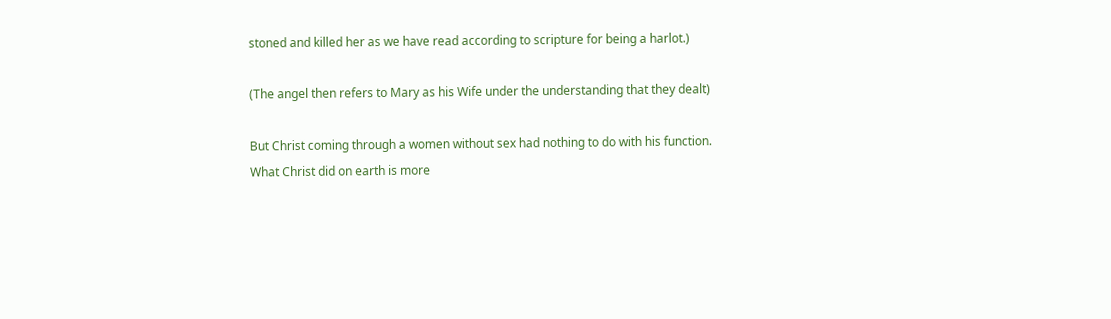stoned and killed her as we have read according to scripture for being a harlot.)

(The angel then refers to Mary as his Wife under the understanding that they dealt)

But Christ coming through a women without sex had nothing to do with his function. What Christ did on earth is more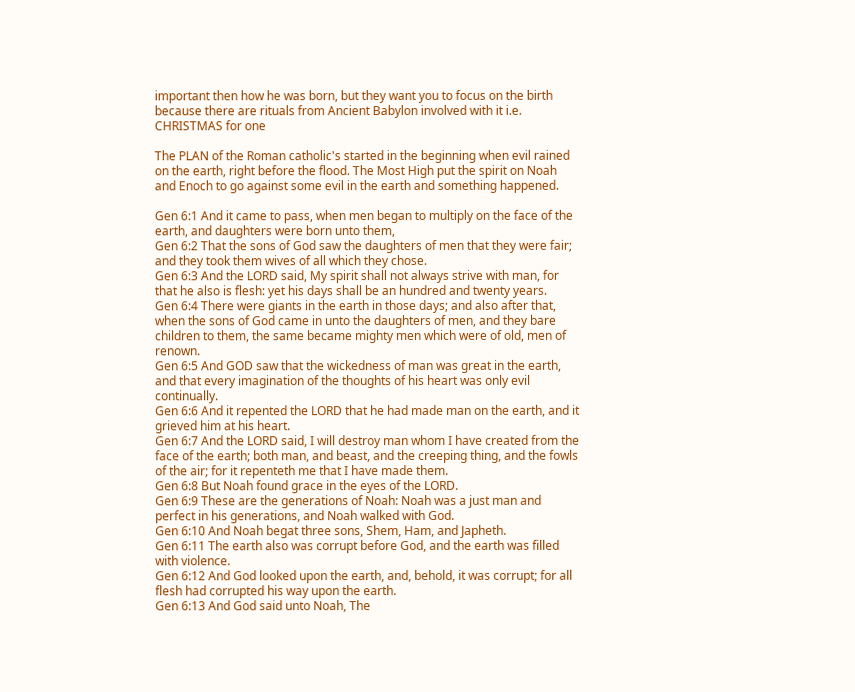important then how he was born, but they want you to focus on the birth because there are rituals from Ancient Babylon involved with it i.e. CHRISTMAS for one

The PLAN of the Roman catholic's started in the beginning when evil rained on the earth, right before the flood. The Most High put the spirit on Noah and Enoch to go against some evil in the earth and something happened.

Gen 6:1 And it came to pass, when men began to multiply on the face of the earth, and daughters were born unto them,
Gen 6:2 That the sons of God saw the daughters of men that they were fair; and they took them wives of all which they chose.
Gen 6:3 And the LORD said, My spirit shall not always strive with man, for that he also is flesh: yet his days shall be an hundred and twenty years.
Gen 6:4 There were giants in the earth in those days; and also after that, when the sons of God came in unto the daughters of men, and they bare children to them, the same became mighty men which were of old, men of renown.
Gen 6:5 And GOD saw that the wickedness of man was great in the earth, and that every imagination of the thoughts of his heart was only evil continually.
Gen 6:6 And it repented the LORD that he had made man on the earth, and it grieved him at his heart.
Gen 6:7 And the LORD said, I will destroy man whom I have created from the face of the earth; both man, and beast, and the creeping thing, and the fowls of the air; for it repenteth me that I have made them.
Gen 6:8 But Noah found grace in the eyes of the LORD.
Gen 6:9 These are the generations of Noah: Noah was a just man and perfect in his generations, and Noah walked with God.
Gen 6:10 And Noah begat three sons, Shem, Ham, and Japheth.
Gen 6:11 The earth also was corrupt before God, and the earth was filled with violence.
Gen 6:12 And God looked upon the earth, and, behold, it was corrupt; for all flesh had corrupted his way upon the earth.
Gen 6:13 And God said unto Noah, The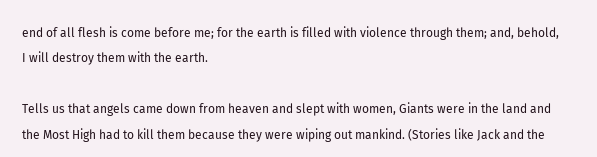end of all flesh is come before me; for the earth is filled with violence through them; and, behold, I will destroy them with the earth.

Tells us that angels came down from heaven and slept with women, Giants were in the land and the Most High had to kill them because they were wiping out mankind. (Stories like Jack and the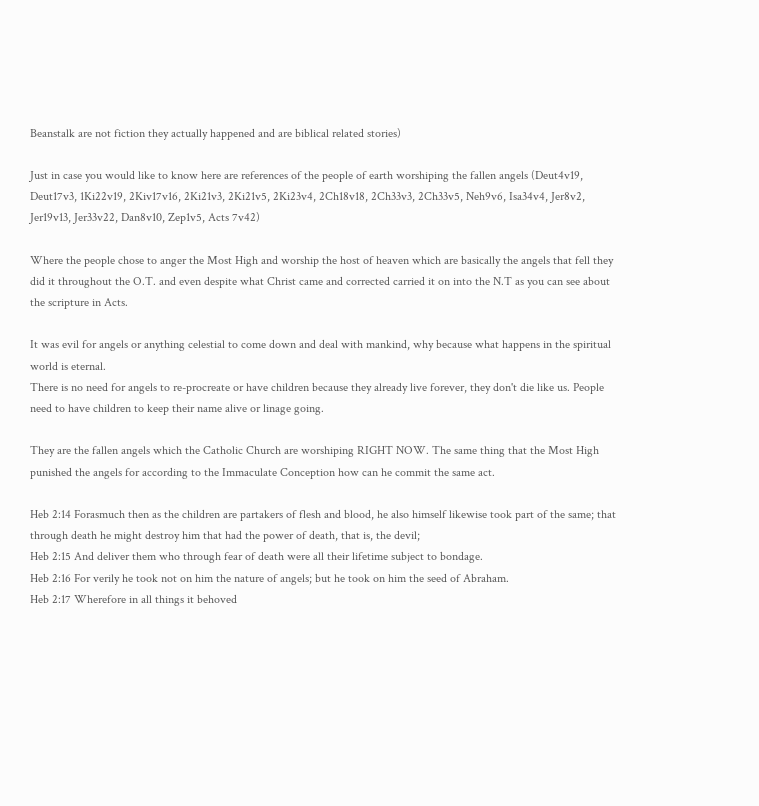Beanstalk are not fiction they actually happened and are biblical related stories)

Just in case you would like to know here are references of the people of earth worshiping the fallen angels (Deut4v19, Deut17v3, 1Ki22v19, 2Kiv17v16, 2Ki21v3, 2Ki21v5, 2Ki23v4, 2Ch18v18, 2Ch33v3, 2Ch33v5, Neh9v6, Isa34v4, Jer8v2, Jer19v13, Jer33v22, Dan8v10, Zep1v5, Acts 7v42)

Where the people chose to anger the Most High and worship the host of heaven which are basically the angels that fell they did it throughout the O.T. and even despite what Christ came and corrected carried it on into the N.T as you can see about the scripture in Acts.

It was evil for angels or anything celestial to come down and deal with mankind, why because what happens in the spiritual world is eternal.
There is no need for angels to re-procreate or have children because they already live forever, they don't die like us. People need to have children to keep their name alive or linage going.

They are the fallen angels which the Catholic Church are worshiping RIGHT NOW. The same thing that the Most High punished the angels for according to the Immaculate Conception how can he commit the same act.

Heb 2:14 Forasmuch then as the children are partakers of flesh and blood, he also himself likewise took part of the same; that through death he might destroy him that had the power of death, that is, the devil;
Heb 2:15 And deliver them who through fear of death were all their lifetime subject to bondage.
Heb 2:16 For verily he took not on him the nature of angels; but he took on him the seed of Abraham.
Heb 2:17 Wherefore in all things it behoved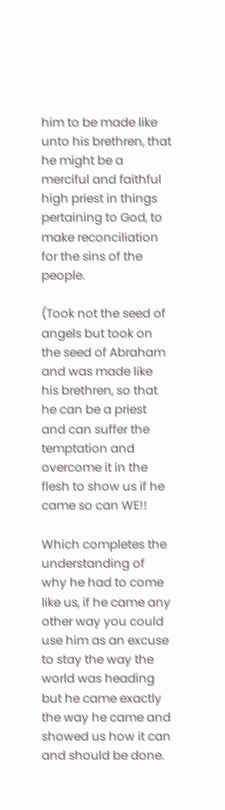him to be made like unto his brethren, that he might be a merciful and faithful high priest in things pertaining to God, to make reconciliation for the sins of the people.

(Took not the seed of angels but took on the seed of Abraham and was made like his brethren, so that he can be a priest and can suffer the temptation and overcome it in the flesh to show us if he came so can WE!!

Which completes the understanding of why he had to come like us, if he came any other way you could use him as an excuse to stay the way the world was heading but he came exactly the way he came and showed us how it can and should be done.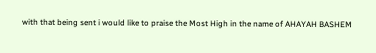with that being sent i would like to praise the Most High in the name of AHAYAH BASHEM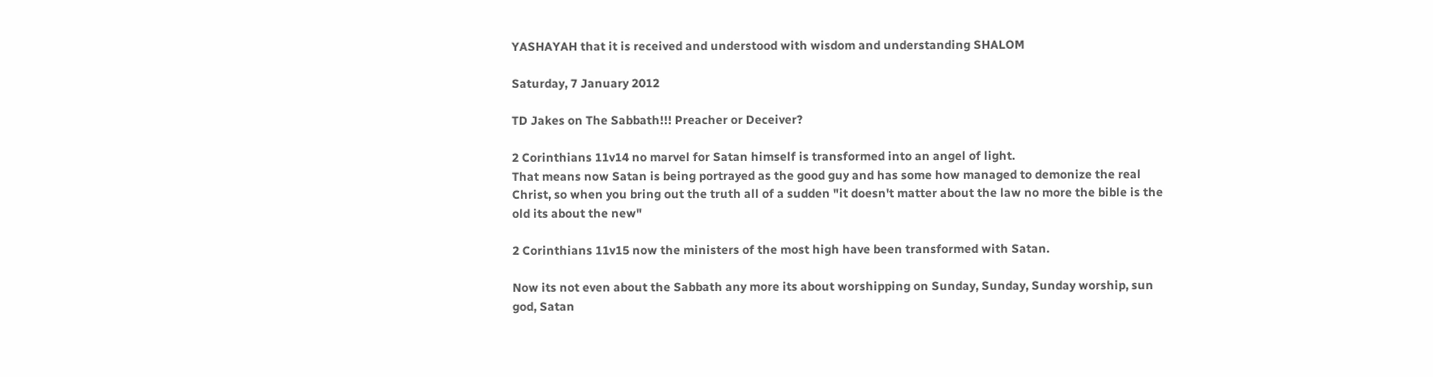YASHAYAH that it is received and understood with wisdom and understanding SHALOM

Saturday, 7 January 2012

TD Jakes on The Sabbath!!! Preacher or Deceiver?

2 Corinthians 11v14 no marvel for Satan himself is transformed into an angel of light.
That means now Satan is being portrayed as the good guy and has some how managed to demonize the real Christ, so when you bring out the truth all of a sudden "it doesn't matter about the law no more the bible is the old its about the new"

2 Corinthians 11v15 now the ministers of the most high have been transformed with Satan.

Now its not even about the Sabbath any more its about worshipping on Sunday, Sunday, Sunday worship, sun god, Satan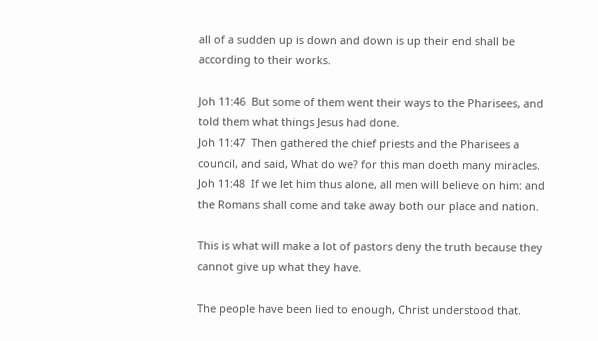all of a sudden up is down and down is up their end shall be according to their works.

Joh 11:46  But some of them went their ways to the Pharisees, and told them what things Jesus had done.
Joh 11:47  Then gathered the chief priests and the Pharisees a council, and said, What do we? for this man doeth many miracles.
Joh 11:48  If we let him thus alone, all men will believe on him: and the Romans shall come and take away both our place and nation.

This is what will make a lot of pastors deny the truth because they cannot give up what they have.

The people have been lied to enough, Christ understood that.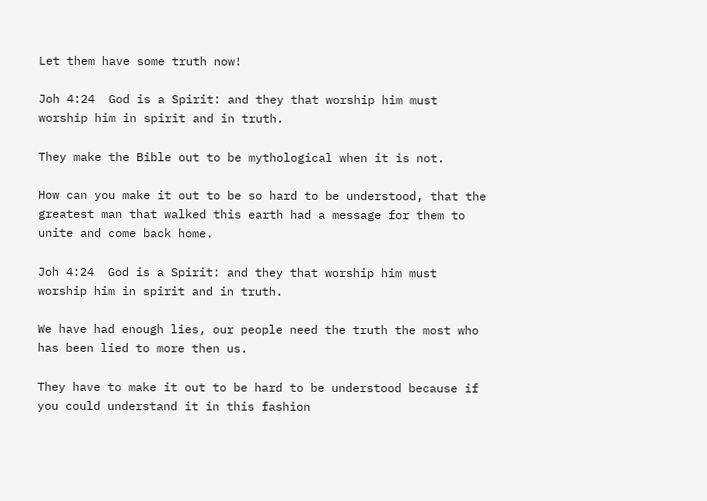Let them have some truth now!

Joh 4:24  God is a Spirit: and they that worship him must worship him in spirit and in truth.

They make the Bible out to be mythological when it is not.

How can you make it out to be so hard to be understood, that the greatest man that walked this earth had a message for them to unite and come back home.

Joh 4:24  God is a Spirit: and they that worship him must worship him in spirit and in truth.

We have had enough lies, our people need the truth the most who has been lied to more then us.

They have to make it out to be hard to be understood because if you could understand it in this fashion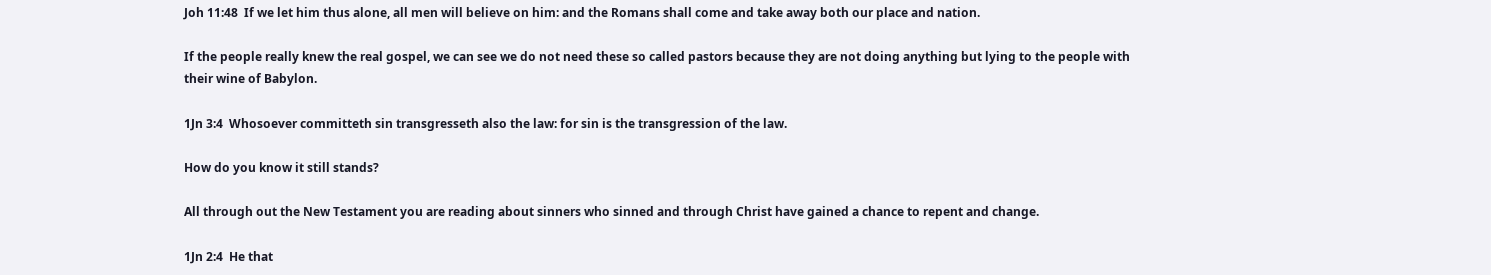Joh 11:48  If we let him thus alone, all men will believe on him: and the Romans shall come and take away both our place and nation.

If the people really knew the real gospel, we can see we do not need these so called pastors because they are not doing anything but lying to the people with their wine of Babylon.

1Jn 3:4  Whosoever committeth sin transgresseth also the law: for sin is the transgression of the law.

How do you know it still stands?

All through out the New Testament you are reading about sinners who sinned and through Christ have gained a chance to repent and change.

1Jn 2:4  He that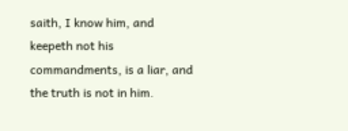saith, I know him, and keepeth not his commandments, is a liar, and the truth is not in him.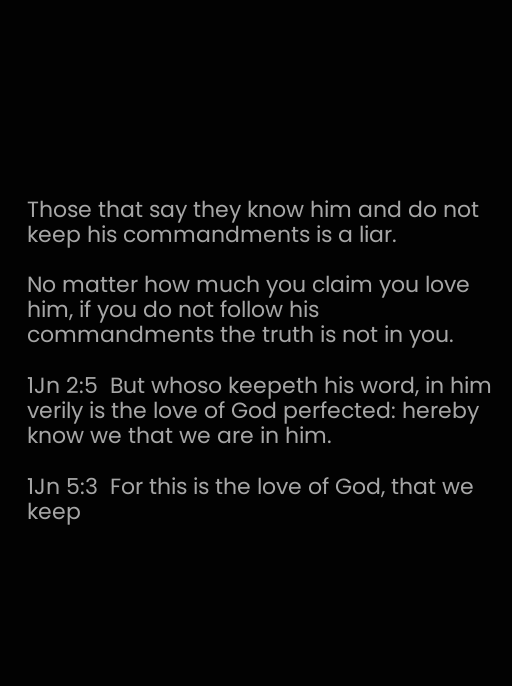Those that say they know him and do not keep his commandments is a liar.

No matter how much you claim you love him, if you do not follow his commandments the truth is not in you.

1Jn 2:5  But whoso keepeth his word, in him verily is the love of God perfected: hereby know we that we are in him.

1Jn 5:3  For this is the love of God, that we keep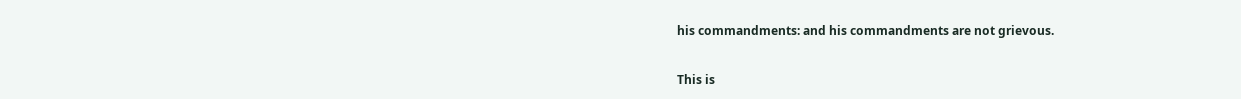his commandments: and his commandments are not grievous.

This is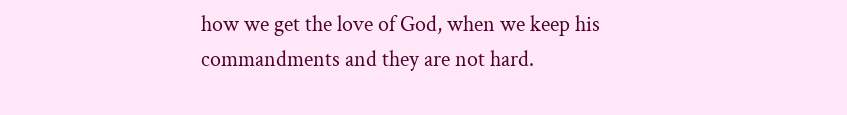how we get the love of God, when we keep his commandments and they are not hard.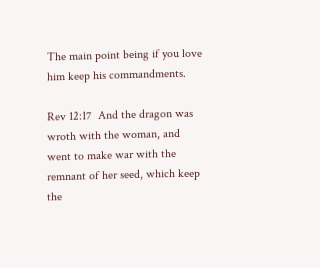The main point being if you love him keep his commandments.

Rev 12:17  And the dragon was wroth with the woman, and went to make war with the remnant of her seed, which keep the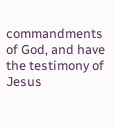commandments of God, and have the testimony of Jesus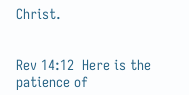Christ.


Rev 14:12  Here is the patience of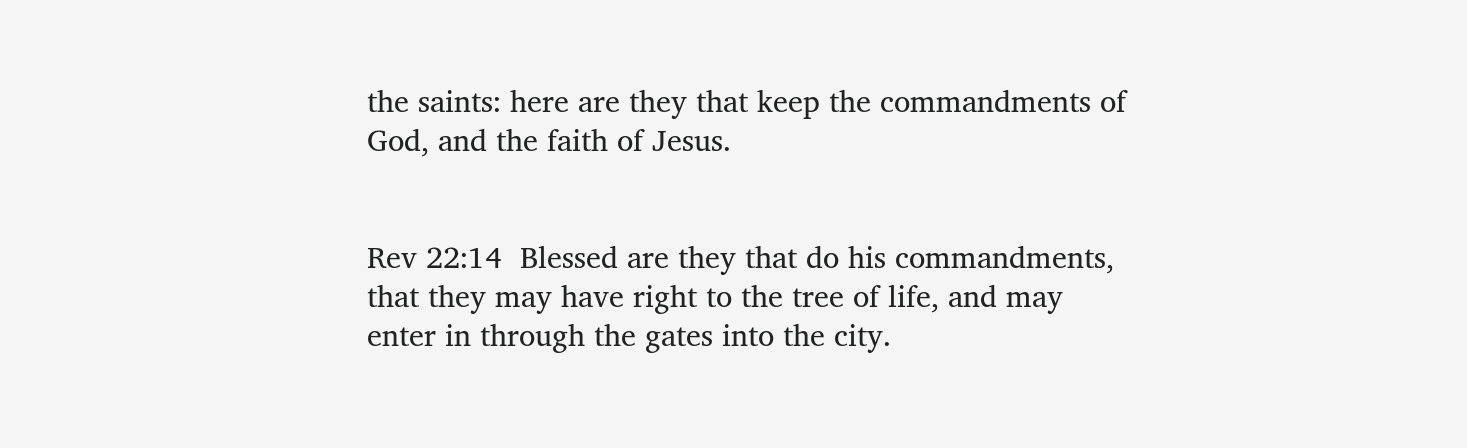the saints: here are they that keep the commandments of God, and the faith of Jesus.


Rev 22:14  Blessed are they that do his commandments, that they may have right to the tree of life, and may enter in through the gates into the city.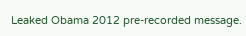Leaked Obama 2012 pre-recorded message.